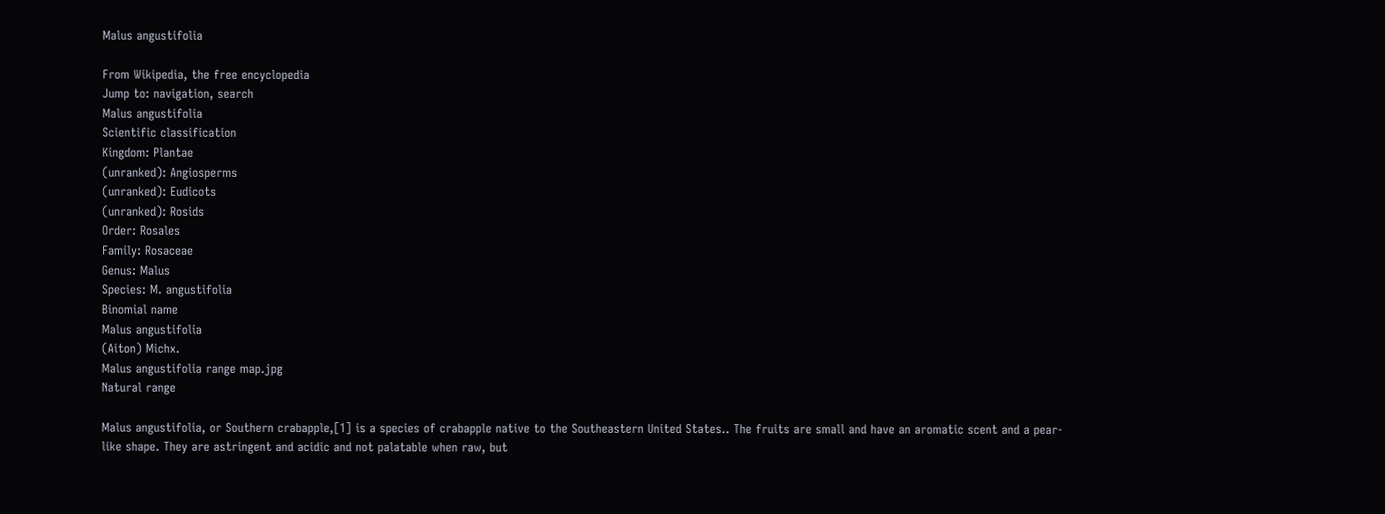Malus angustifolia

From Wikipedia, the free encyclopedia
Jump to: navigation, search
Malus angustifolia
Scientific classification
Kingdom: Plantae
(unranked): Angiosperms
(unranked): Eudicots
(unranked): Rosids
Order: Rosales
Family: Rosaceae
Genus: Malus
Species: M. angustifolia
Binomial name
Malus angustifolia
(Aiton) Michx.
Malus angustifolia range map.jpg
Natural range

Malus angustifolia, or Southern crabapple,[1] is a species of crabapple native to the Southeastern United States.. The fruits are small and have an aromatic scent and a pear-like shape. They are astringent and acidic and not palatable when raw, but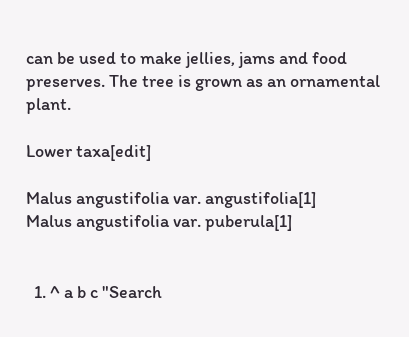can be used to make jellies, jams and food preserves. The tree is grown as an ornamental plant.

Lower taxa[edit]

Malus angustifolia var. angustifolia[1]
Malus angustifolia var. puberula[1]


  1. ^ a b c "Search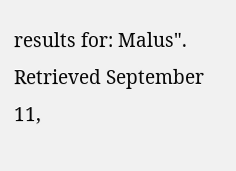results for: Malus". Retrieved September 11,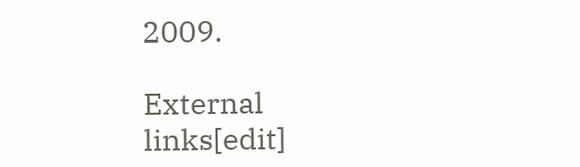2009.

External links[edit]